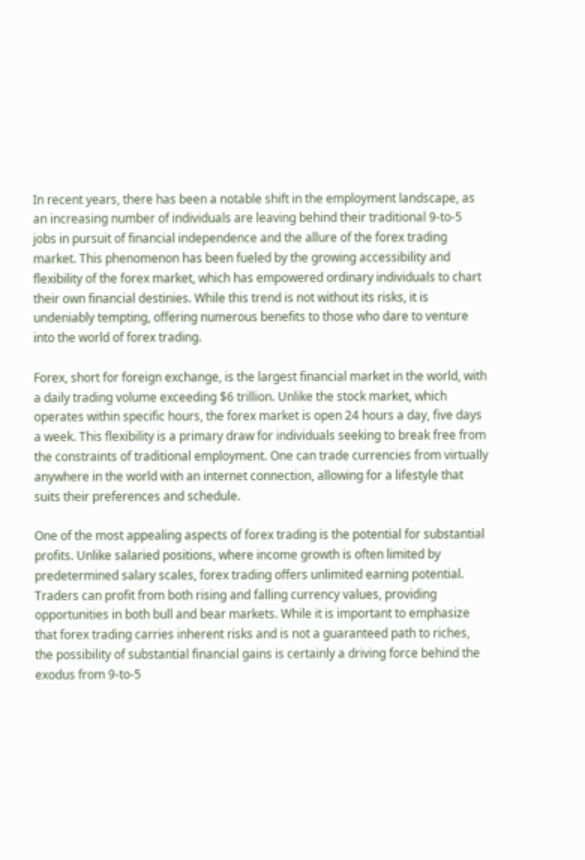In recent years, there has been a notable shift in the employment landscape, as an increasing number of individuals are leaving behind their traditional 9-to-5 jobs in pursuit of financial independence and the allure of the forex trading market. This phenomenon has been fueled by the growing accessibility and flexibility of the forex market, which has empowered ordinary individuals to chart their own financial destinies. While this trend is not without its risks, it is undeniably tempting, offering numerous benefits to those who dare to venture into the world of forex trading.

Forex, short for foreign exchange, is the largest financial market in the world, with a daily trading volume exceeding $6 trillion. Unlike the stock market, which operates within specific hours, the forex market is open 24 hours a day, five days a week. This flexibility is a primary draw for individuals seeking to break free from the constraints of traditional employment. One can trade currencies from virtually anywhere in the world with an internet connection, allowing for a lifestyle that suits their preferences and schedule.

One of the most appealing aspects of forex trading is the potential for substantial profits. Unlike salaried positions, where income growth is often limited by predetermined salary scales, forex trading offers unlimited earning potential. Traders can profit from both rising and falling currency values, providing opportunities in both bull and bear markets. While it is important to emphasize that forex trading carries inherent risks and is not a guaranteed path to riches, the possibility of substantial financial gains is certainly a driving force behind the exodus from 9-to-5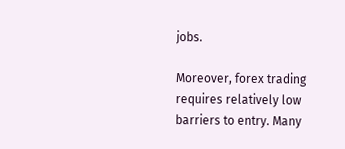jobs.

Moreover, forex trading requires relatively low barriers to entry. Many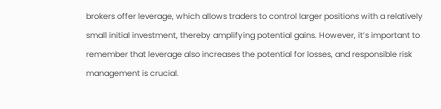brokers offer leverage, which allows traders to control larger positions with a relatively small initial investment, thereby amplifying potential gains. However, it’s important to remember that leverage also increases the potential for losses, and responsible risk management is crucial.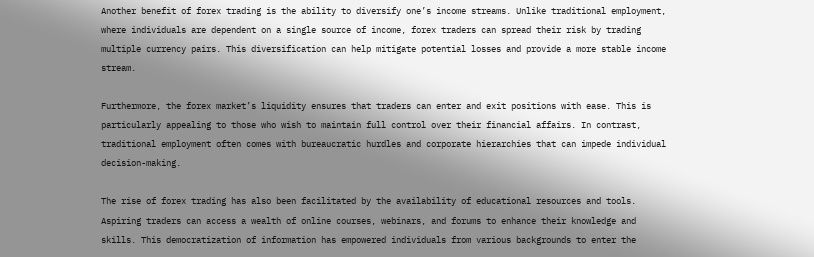Another benefit of forex trading is the ability to diversify one’s income streams. Unlike traditional employment, where individuals are dependent on a single source of income, forex traders can spread their risk by trading multiple currency pairs. This diversification can help mitigate potential losses and provide a more stable income stream.

Furthermore, the forex market’s liquidity ensures that traders can enter and exit positions with ease. This is particularly appealing to those who wish to maintain full control over their financial affairs. In contrast, traditional employment often comes with bureaucratic hurdles and corporate hierarchies that can impede individual decision-making.

The rise of forex trading has also been facilitated by the availability of educational resources and tools. Aspiring traders can access a wealth of online courses, webinars, and forums to enhance their knowledge and skills. This democratization of information has empowered individuals from various backgrounds to enter the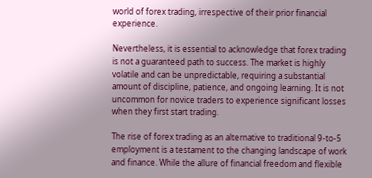world of forex trading, irrespective of their prior financial experience.

Nevertheless, it is essential to acknowledge that forex trading is not a guaranteed path to success. The market is highly volatile and can be unpredictable, requiring a substantial amount of discipline, patience, and ongoing learning. It is not uncommon for novice traders to experience significant losses when they first start trading.

The rise of forex trading as an alternative to traditional 9-to-5 employment is a testament to the changing landscape of work and finance. While the allure of financial freedom and flexible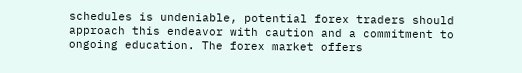schedules is undeniable, potential forex traders should approach this endeavor with caution and a commitment to ongoing education. The forex market offers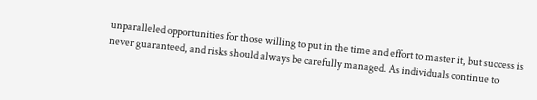unparalleled opportunities for those willing to put in the time and effort to master it, but success is never guaranteed, and risks should always be carefully managed. As individuals continue to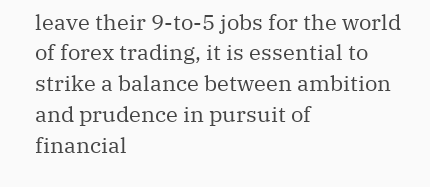leave their 9-to-5 jobs for the world of forex trading, it is essential to strike a balance between ambition and prudence in pursuit of financial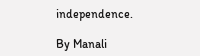independence.

By Manali